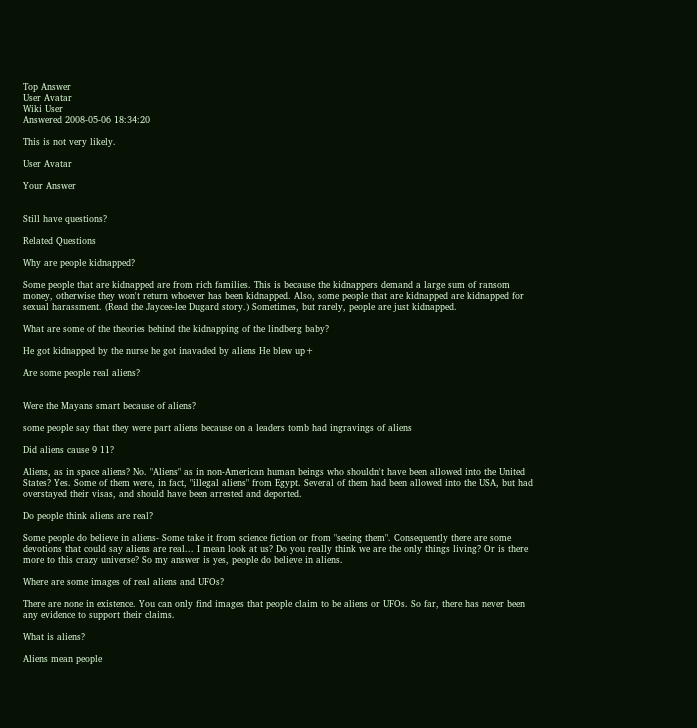Top Answer
User Avatar
Wiki User
Answered 2008-05-06 18:34:20

This is not very likely.

User Avatar

Your Answer


Still have questions?

Related Questions

Why are people kidnapped?

Some people that are kidnapped are from rich families. This is because the kidnappers demand a large sum of ransom money, otherwise they won't return whoever has been kidnapped. Also, some people that are kidnapped are kidnapped for sexual harassment. (Read the Jaycee-lee Dugard story.) Sometimes, but rarely, people are just kidnapped.

What are some of the theories behind the kidnapping of the lindberg baby?

He got kidnapped by the nurse he got inavaded by aliens He blew up+

Are some people real aliens?


Were the Mayans smart because of aliens?

some people say that they were part aliens because on a leaders tomb had ingravings of aliens

Did aliens cause 9 11?

Aliens, as in space aliens? No. "Aliens" as in non-American human beings who shouldn't have been allowed into the United States? Yes. Some of them were, in fact, "illegal aliens" from Egypt. Several of them had been allowed into the USA, but had overstayed their visas, and should have been arrested and deported.

Do people think aliens are real?

Some people do believe in aliens- Some take it from science fiction or from "seeing them". Consequently there are some devotions that could say aliens are real... I mean look at us? Do you really think we are the only things living? Or is there more to this crazy universe? So my answer is yes, people do believe in aliens.

Where are some images of real aliens and UFOs?

There are none in existence. You can only find images that people claim to be aliens or UFOs. So far, there has never been any evidence to support their claims.

What is aliens?

Aliens mean people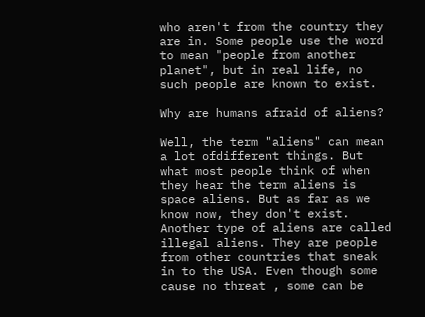who aren't from the country they are in. Some people use the word to mean "people from another planet", but in real life, no such people are known to exist.

Why are humans afraid of aliens?

Well, the term "aliens" can mean a lot ofdifferent things. But what most people think of when they hear the term aliens is space aliens. But as far as we know now, they don't exist. Another type of aliens are called illegal aliens. They are people from other countries that sneak in to the USA. Even though some cause no threat , some can be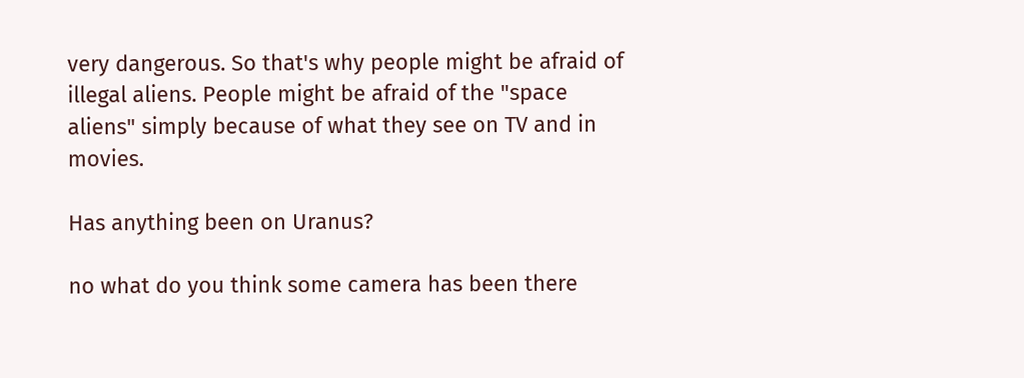very dangerous. So that's why people might be afraid of illegal aliens. People might be afraid of the "space aliens" simply because of what they see on TV and in movies.

Has anything been on Uranus?

no what do you think some camera has been there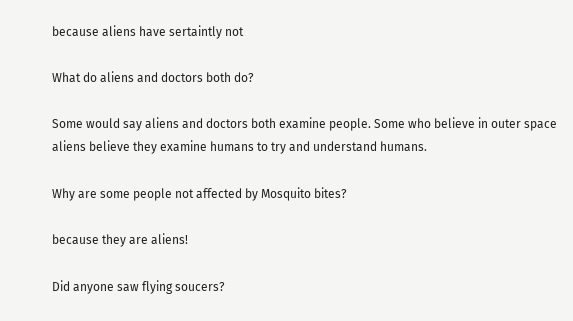because aliens have sertaintly not

What do aliens and doctors both do?

Some would say aliens and doctors both examine people. Some who believe in outer space aliens believe they examine humans to try and understand humans.

Why are some people not affected by Mosquito bites?

because they are aliens!

Did anyone saw flying soucers?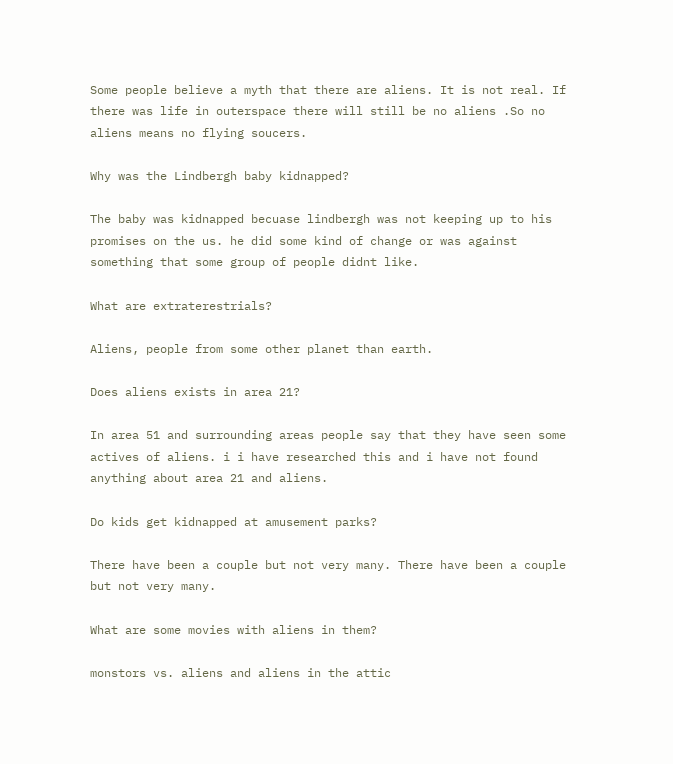Some people believe a myth that there are aliens. It is not real. If there was life in outerspace there will still be no aliens .So no aliens means no flying soucers.

Why was the Lindbergh baby kidnapped?

The baby was kidnapped becuase lindbergh was not keeping up to his promises on the us. he did some kind of change or was against something that some group of people didnt like.

What are extraterestrials?

Aliens, people from some other planet than earth.

Does aliens exists in area 21?

In area 51 and surrounding areas people say that they have seen some actives of aliens. i i have researched this and i have not found anything about area 21 and aliens.

Do kids get kidnapped at amusement parks?

There have been a couple but not very many. There have been a couple but not very many.

What are some movies with aliens in them?

monstors vs. aliens and aliens in the attic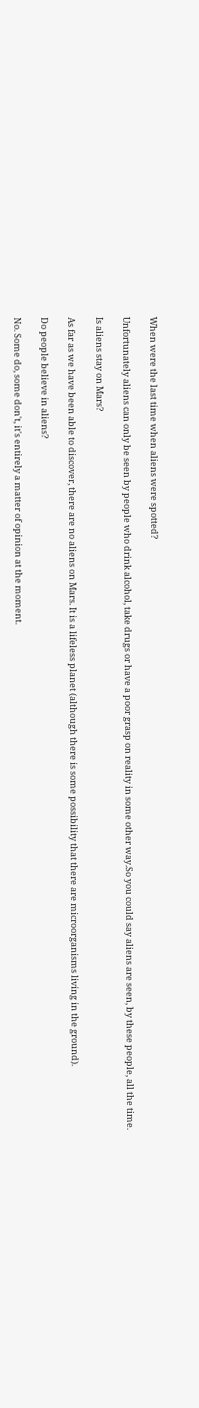When were the last time when aliens were spotted?

Unfortunately aliens can only be seen by people who drink alcohol, take drugs or have a poor grasp on reality in some other way.So you could say aliens are seen, by these people, all the time.

Is aliens stay on Mars?

As far as we have been able to discover, there are no aliens on Mars. It is a lifeless planet (although there is some possibility that there are microorganisms living in the ground).

Do people believe in aliens?

No. Some do, some don't, it's entirely a matter of opinion at the moment.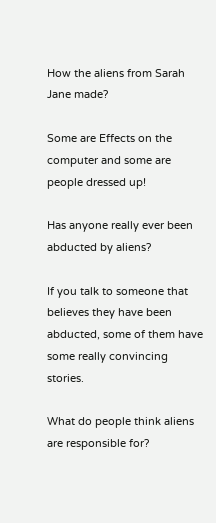How the aliens from Sarah Jane made?

Some are Effects on the computer and some are people dressed up!

Has anyone really ever been abducted by aliens?

If you talk to someone that believes they have been abducted, some of them have some really convincing stories.

What do people think aliens are responsible for?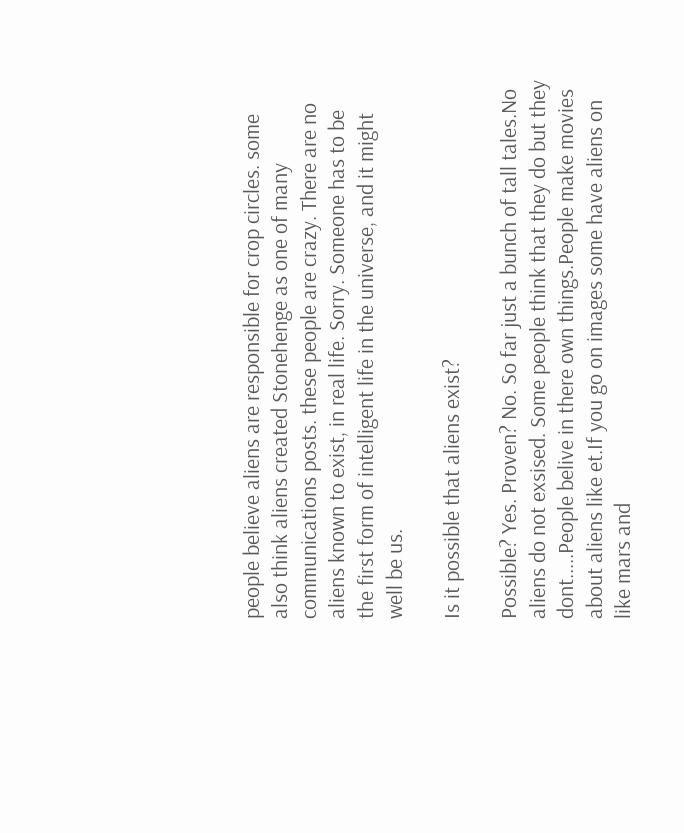people believe aliens are responsible for crop circles. some also think aliens created Stonehenge as one of many communications posts. these people are crazy. There are no aliens known to exist, in real life. Sorry. Someone has to be the first form of intelligent life in the universe, and it might well be us.

Is it possible that aliens exist?

Possible? Yes. Proven? No. So far just a bunch of tall tales.No aliens do not exsised. Some people think that they do but they dont.....People belive in there own things.People make movies about aliens like et.If you go on images some have aliens on like mars and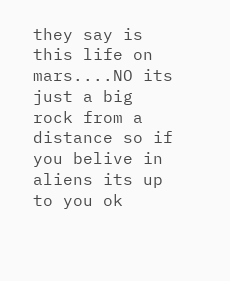they say is this life on mars....NO its just a big rock from a distance so if you belive in aliens its up to you ok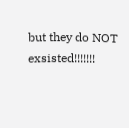but they do NOT exsisted!!!!!!!